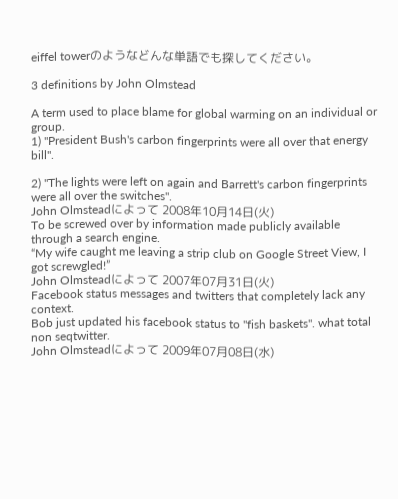eiffel towerのようなどんな単語でも探してください。

3 definitions by John Olmstead

A term used to place blame for global warming on an individual or group.
1) "President Bush's carbon fingerprints were all over that energy bill".

2) "The lights were left on again and Barrett's carbon fingerprints were all over the switches".
John Olmsteadによって 2008年10月14日(火)
To be screwed over by information made publicly available through a search engine.
“My wife caught me leaving a strip club on Google Street View, I got screwgled!”
John Olmsteadによって 2007年07月31日(火)
Facebook status messages and twitters that completely lack any context.
Bob just updated his facebook status to "fish baskets". what total non seqtwitter.
John Olmsteadによって 2009年07月08日(水)